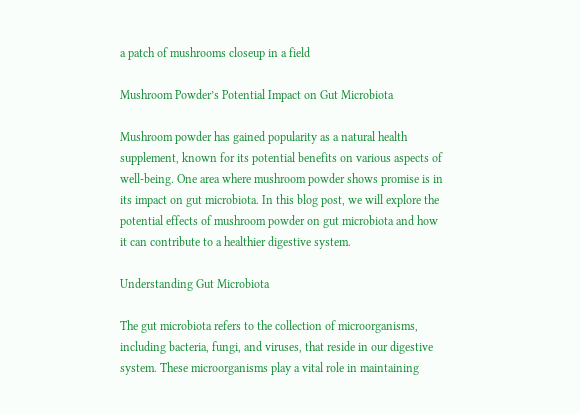a patch of mushrooms closeup in a field

Mushroom Powder’s Potential Impact on Gut Microbiota

Mushroom powder has gained popularity as a natural health supplement, known for its potential benefits on various aspects of well-being. One area where mushroom powder shows promise is in its impact on gut microbiota. In this blog post, we will explore the potential effects of mushroom powder on gut microbiota and how it can contribute to a healthier digestive system.

Understanding Gut Microbiota

The gut microbiota refers to the collection of microorganisms, including bacteria, fungi, and viruses, that reside in our digestive system. These microorganisms play a vital role in maintaining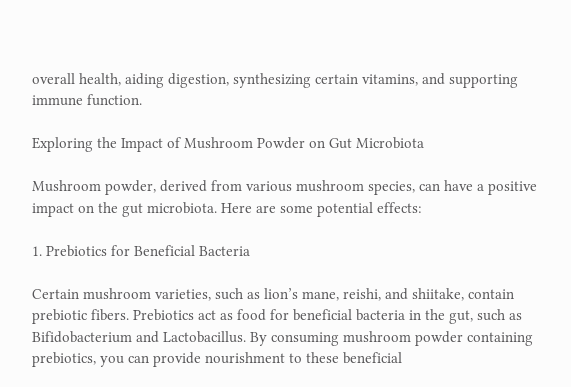overall health, aiding digestion, synthesizing certain vitamins, and supporting immune function.

Exploring the Impact of Mushroom Powder on Gut Microbiota

Mushroom powder, derived from various mushroom species, can have a positive impact on the gut microbiota. Here are some potential effects:

1. Prebiotics for Beneficial Bacteria

Certain mushroom varieties, such as lion’s mane, reishi, and shiitake, contain prebiotic fibers. Prebiotics act as food for beneficial bacteria in the gut, such as Bifidobacterium and Lactobacillus. By consuming mushroom powder containing prebiotics, you can provide nourishment to these beneficial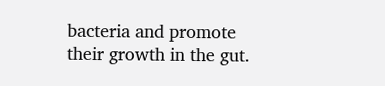bacteria and promote their growth in the gut.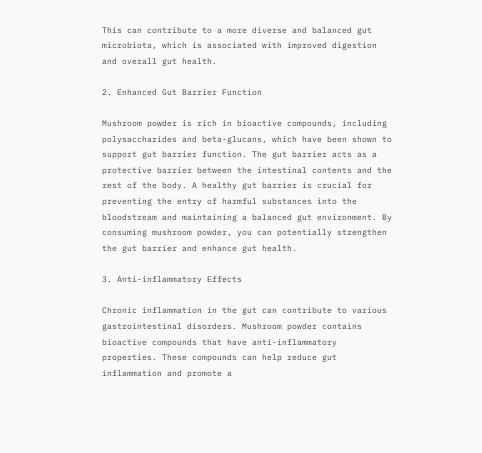This can contribute to a more diverse and balanced gut microbiota, which is associated with improved digestion and overall gut health.

2. Enhanced Gut Barrier Function

Mushroom powder is rich in bioactive compounds, including polysaccharides and beta-glucans, which have been shown to support gut barrier function. The gut barrier acts as a protective barrier between the intestinal contents and the rest of the body. A healthy gut barrier is crucial for preventing the entry of harmful substances into the bloodstream and maintaining a balanced gut environment. By consuming mushroom powder, you can potentially strengthen the gut barrier and enhance gut health.

3. Anti-inflammatory Effects

Chronic inflammation in the gut can contribute to various gastrointestinal disorders. Mushroom powder contains bioactive compounds that have anti-inflammatory properties. These compounds can help reduce gut inflammation and promote a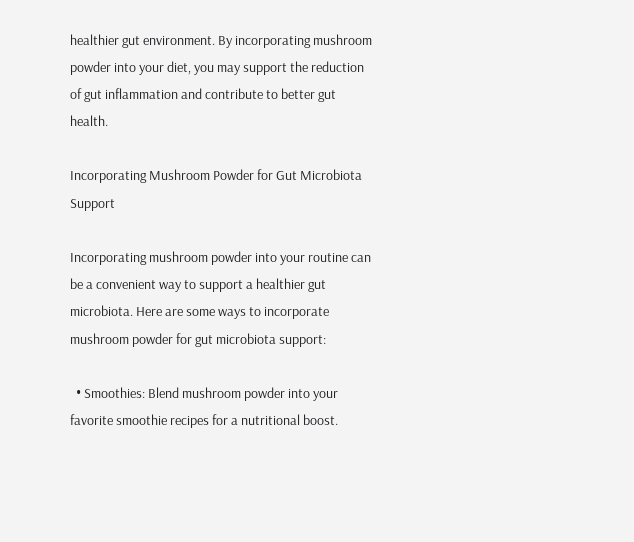healthier gut environment. By incorporating mushroom powder into your diet, you may support the reduction of gut inflammation and contribute to better gut health.

Incorporating Mushroom Powder for Gut Microbiota Support

Incorporating mushroom powder into your routine can be a convenient way to support a healthier gut microbiota. Here are some ways to incorporate mushroom powder for gut microbiota support:

  • Smoothies: Blend mushroom powder into your favorite smoothie recipes for a nutritional boost.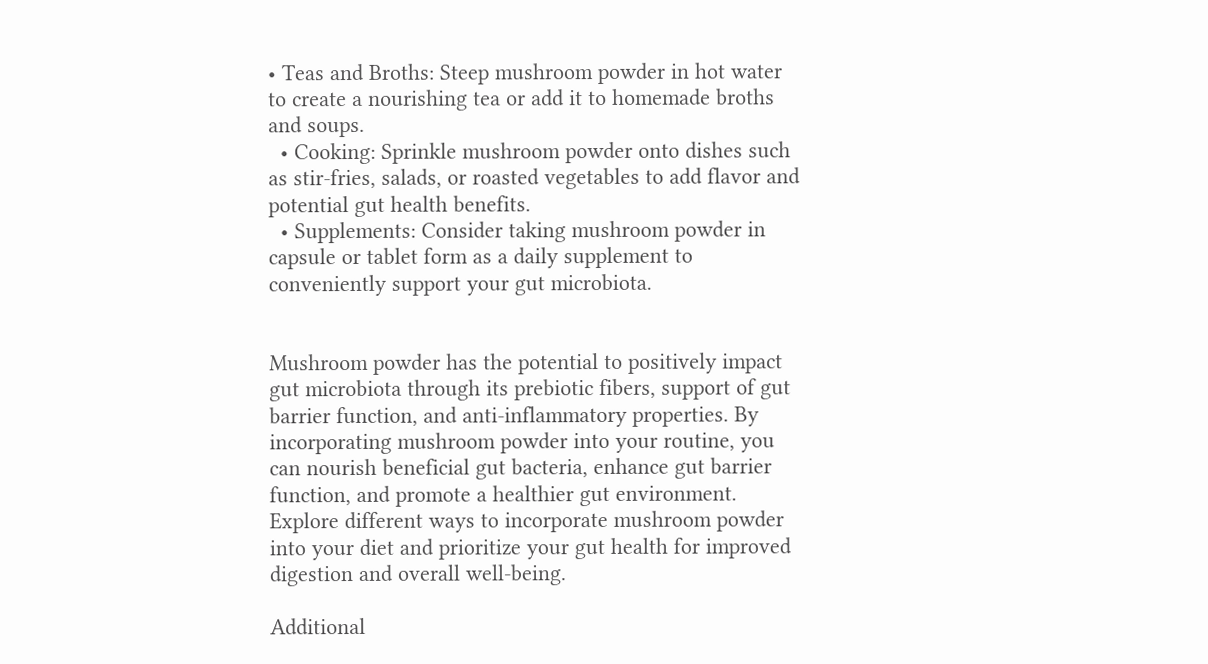• Teas and Broths: Steep mushroom powder in hot water to create a nourishing tea or add it to homemade broths and soups.
  • Cooking: Sprinkle mushroom powder onto dishes such as stir-fries, salads, or roasted vegetables to add flavor and potential gut health benefits.
  • Supplements: Consider taking mushroom powder in capsule or tablet form as a daily supplement to conveniently support your gut microbiota.


Mushroom powder has the potential to positively impact gut microbiota through its prebiotic fibers, support of gut barrier function, and anti-inflammatory properties. By incorporating mushroom powder into your routine, you can nourish beneficial gut bacteria, enhance gut barrier function, and promote a healthier gut environment. Explore different ways to incorporate mushroom powder into your diet and prioritize your gut health for improved digestion and overall well-being.

Additional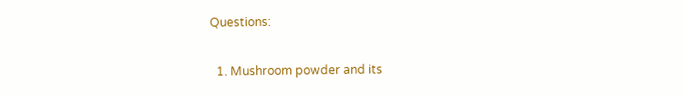Questions:

  1. Mushroom powder and its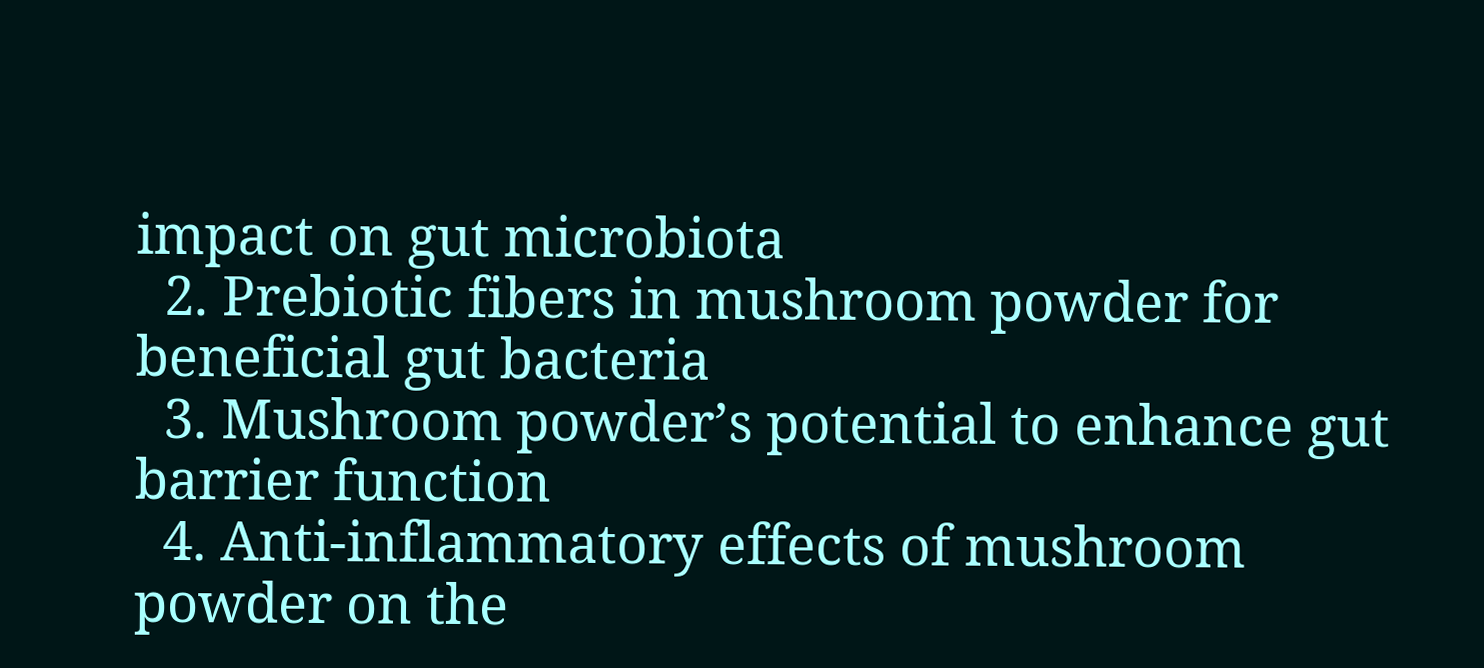impact on gut microbiota
  2. Prebiotic fibers in mushroom powder for beneficial gut bacteria
  3. Mushroom powder’s potential to enhance gut barrier function
  4. Anti-inflammatory effects of mushroom powder on the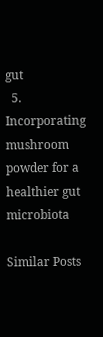gut
  5. Incorporating mushroom powder for a healthier gut microbiota

Similar Posts